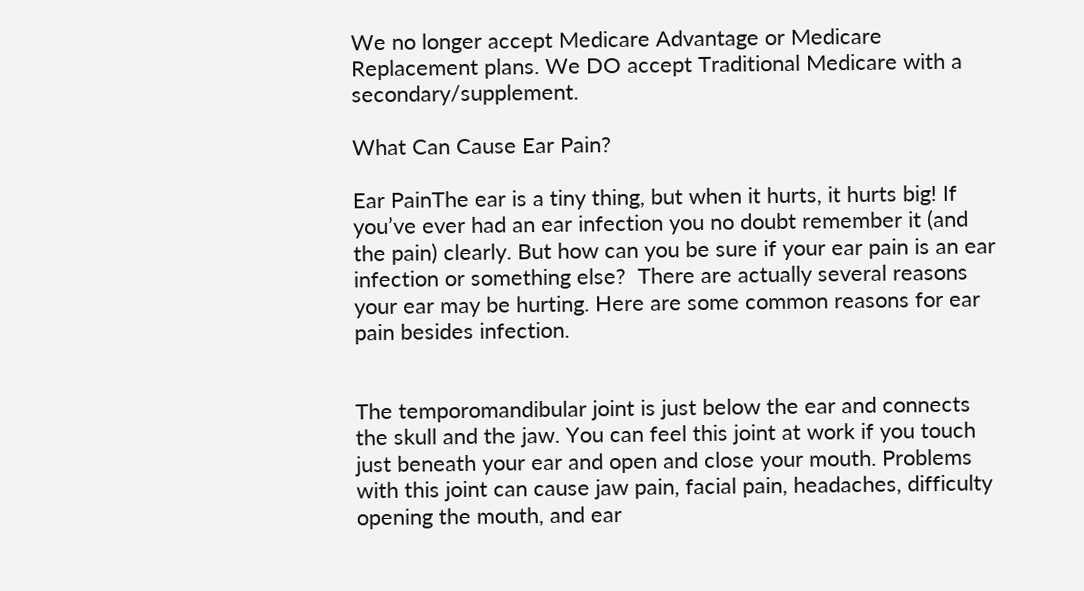We no longer accept Medicare Advantage or Medicare Replacement plans. We DO accept Traditional Medicare with a secondary/supplement.

What Can Cause Ear Pain?

Ear PainThe ear is a tiny thing, but when it hurts, it hurts big! If you’ve ever had an ear infection you no doubt remember it (and the pain) clearly. But how can you be sure if your ear pain is an ear infection or something else?  There are actually several reasons your ear may be hurting. Here are some common reasons for ear pain besides infection.


The temporomandibular joint is just below the ear and connects the skull and the jaw. You can feel this joint at work if you touch just beneath your ear and open and close your mouth. Problems with this joint can cause jaw pain, facial pain, headaches, difficulty opening the mouth, and ear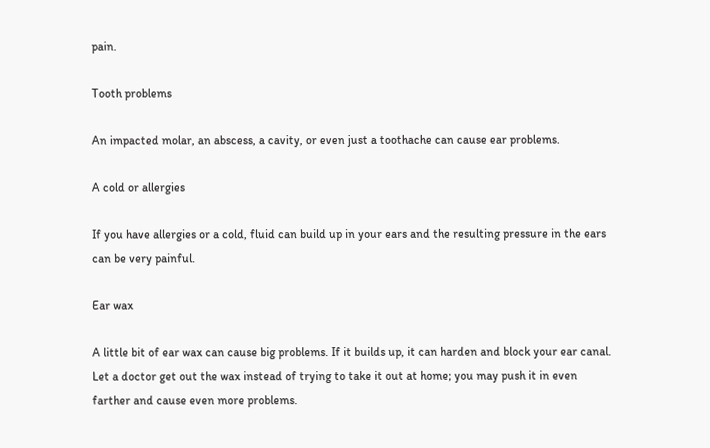pain.

Tooth problems

An impacted molar, an abscess, a cavity, or even just a toothache can cause ear problems.

A cold or allergies

If you have allergies or a cold, fluid can build up in your ears and the resulting pressure in the ears can be very painful.

Ear wax

A little bit of ear wax can cause big problems. If it builds up, it can harden and block your ear canal. Let a doctor get out the wax instead of trying to take it out at home; you may push it in even farther and cause even more problems.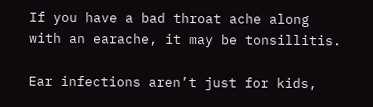If you have a bad throat ache along with an earache, it may be tonsillitis.

Ear infections aren’t just for kids,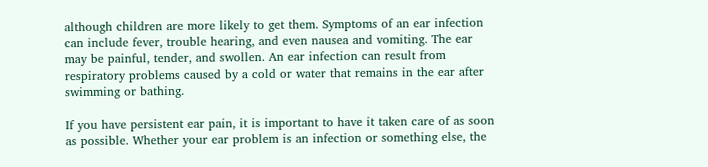although children are more likely to get them. Symptoms of an ear infection can include fever, trouble hearing, and even nausea and vomiting. The ear may be painful, tender, and swollen. An ear infection can result from respiratory problems caused by a cold or water that remains in the ear after swimming or bathing.

If you have persistent ear pain, it is important to have it taken care of as soon as possible. Whether your ear problem is an infection or something else, the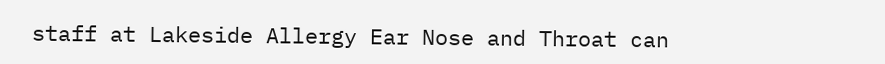staff at Lakeside Allergy Ear Nose and Throat can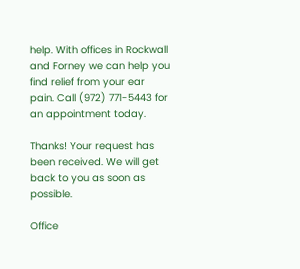help. With offices in Rockwall and Forney we can help you find relief from your ear pain. Call (972) 771-5443 for an appointment today.

Thanks! Your request has been received. We will get back to you as soon as possible.

Office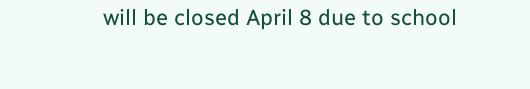will be closed April 8 due to school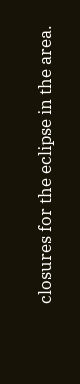closures for the eclipse in the area.